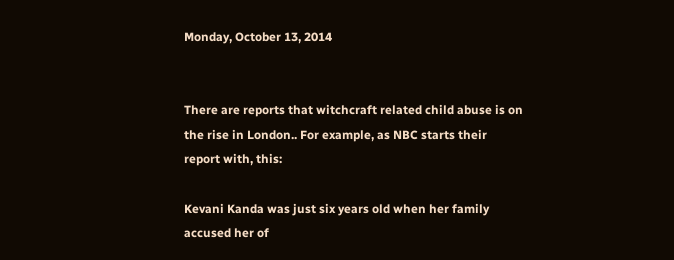Monday, October 13, 2014


There are reports that witchcraft related child abuse is on the rise in London.. For example, as NBC starts their report with, this:

Kevani Kanda was just six years old when her family accused her of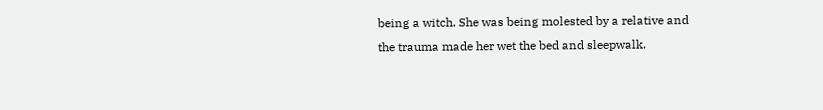being a witch. She was being molested by a relative and the trauma made her wet the bed and sleepwalk.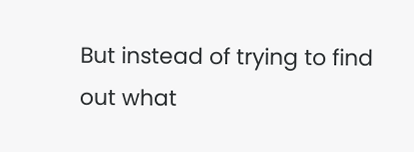But instead of trying to find out what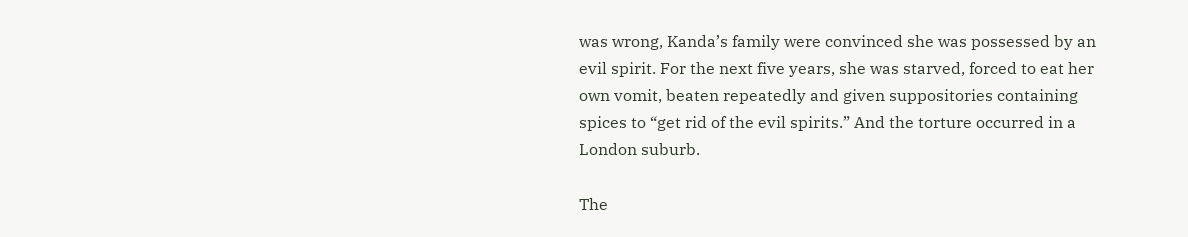was wrong, Kanda’s family were convinced she was possessed by an evil spirit. For the next five years, she was starved, forced to eat her own vomit, beaten repeatedly and given suppositories containing spices to “get rid of the evil spirits.” And the torture occurred in a London suburb.

The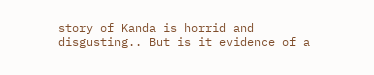story of Kanda is horrid and disgusting.. But is it evidence of a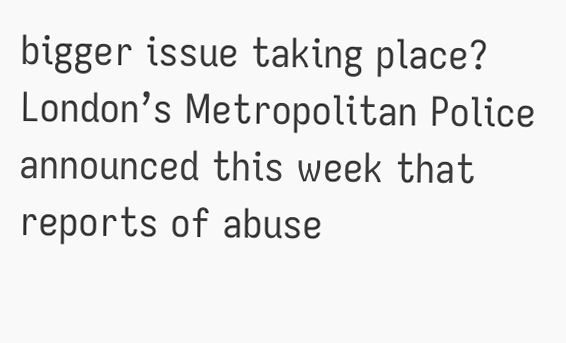bigger issue taking place? London’s Metropolitan Police announced this week that reports of abuse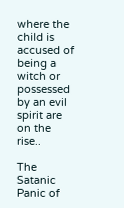where the child is accused of being a witch or possessed by an evil spirit are on the rise..

The Satanic Panic of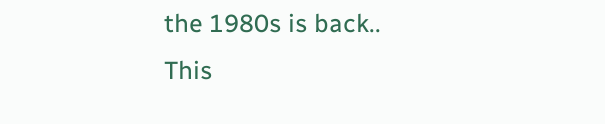the 1980s is back..
This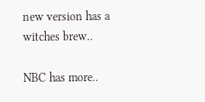new version has a witches brew..

NBC has more..